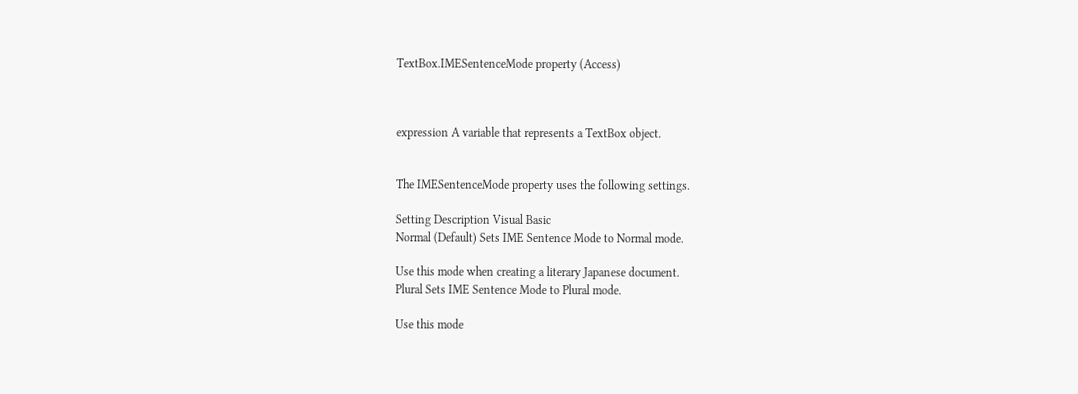TextBox.IMESentenceMode property (Access)



expression A variable that represents a TextBox object.


The IMESentenceMode property uses the following settings.

Setting Description Visual Basic
Normal (Default) Sets IME Sentence Mode to Normal mode.

Use this mode when creating a literary Japanese document.
Plural Sets IME Sentence Mode to Plural mode.

Use this mode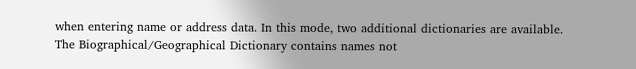when entering name or address data. In this mode, two additional dictionaries are available. The Biographical/Geographical Dictionary contains names not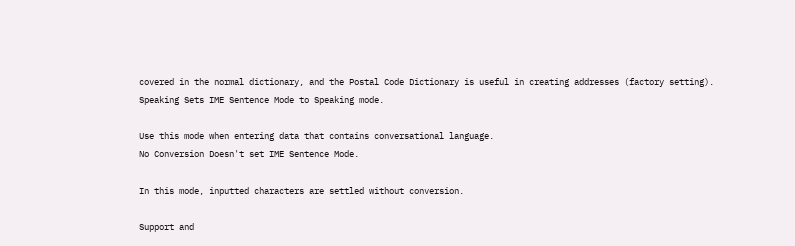covered in the normal dictionary, and the Postal Code Dictionary is useful in creating addresses (factory setting).
Speaking Sets IME Sentence Mode to Speaking mode.

Use this mode when entering data that contains conversational language.
No Conversion Doesn't set IME Sentence Mode.

In this mode, inputted characters are settled without conversion.

Support and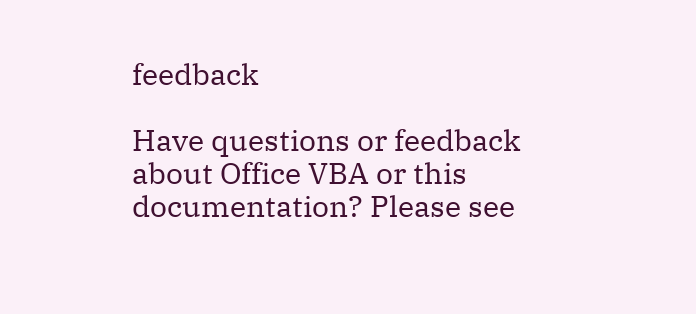feedback

Have questions or feedback about Office VBA or this documentation? Please see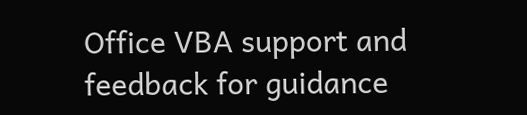Office VBA support and feedback for guidance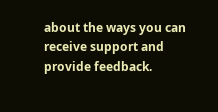about the ways you can receive support and provide feedback.